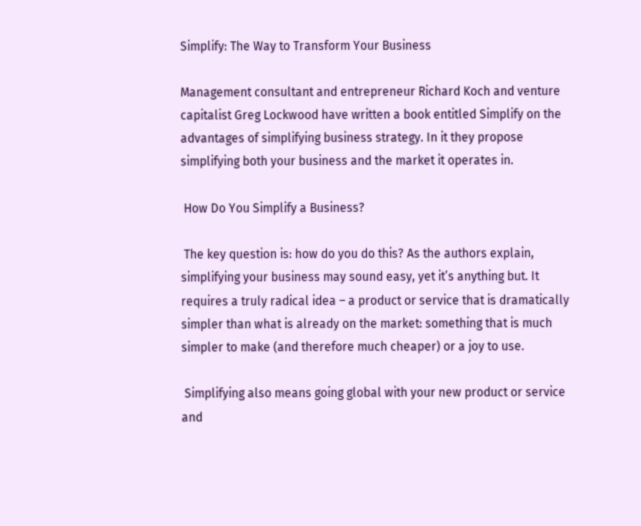Simplify: The Way to Transform Your Business

Management consultant and entrepreneur Richard Koch and venture capitalist Greg Lockwood have written a book entitled Simplify on the advantages of simplifying business strategy. In it they propose simplifying both your business and the market it operates in.

 How Do You Simplify a Business?

 The key question is: how do you do this? As the authors explain, simplifying your business may sound easy, yet it’s anything but. It requires a truly radical idea – a product or service that is dramatically simpler than what is already on the market: something that is much simpler to make (and therefore much cheaper) or a joy to use.

 Simplifying also means going global with your new product or service and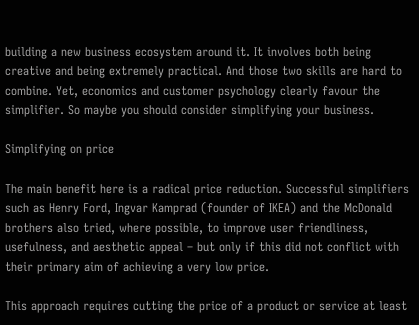building a new business ecosystem around it. It involves both being creative and being extremely practical. And those two skills are hard to combine. Yet, economics and customer psychology clearly favour the simplifier. So maybe you should consider simplifying your business.

Simplifying on price

The main benefit here is a radical price reduction. Successful simplifiers such as Henry Ford, Ingvar Kamprad (founder of IKEA) and the McDonald brothers also tried, where possible, to improve user friendliness, usefulness, and aesthetic appeal – but only if this did not conflict with their primary aim of achieving a very low price.

This approach requires cutting the price of a product or service at least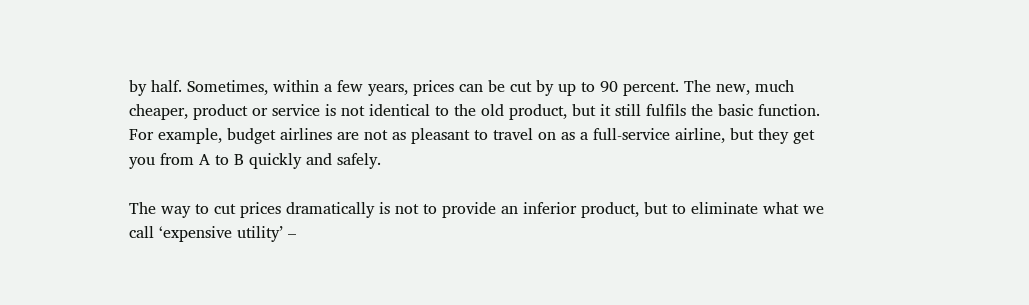by half. Sometimes, within a few years, prices can be cut by up to 90 percent. The new, much cheaper, product or service is not identical to the old product, but it still fulfils the basic function. For example, budget airlines are not as pleasant to travel on as a full-service airline, but they get you from A to B quickly and safely.

The way to cut prices dramatically is not to provide an inferior product, but to eliminate what we call ‘expensive utility’ –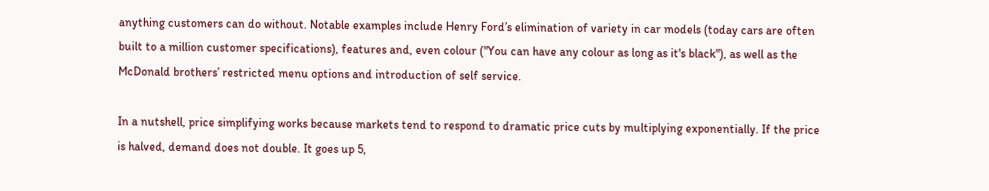anything customers can do without. Notable examples include Henry Ford’s elimination of variety in car models (today cars are often built to a million customer specifications), features and, even colour ("You can have any colour as long as it's black"), as well as the McDonald brothers’ restricted menu options and introduction of self service.

In a nutshell, price simplifying works because markets tend to respond to dramatic price cuts by multiplying exponentially. If the price is halved, demand does not double. It goes up 5,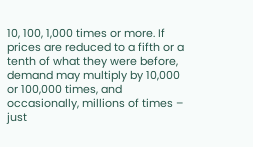10, 100, 1,000 times or more. If prices are reduced to a fifth or a tenth of what they were before, demand may multiply by 10,000 or 100,000 times, and occasionally, millions of times – just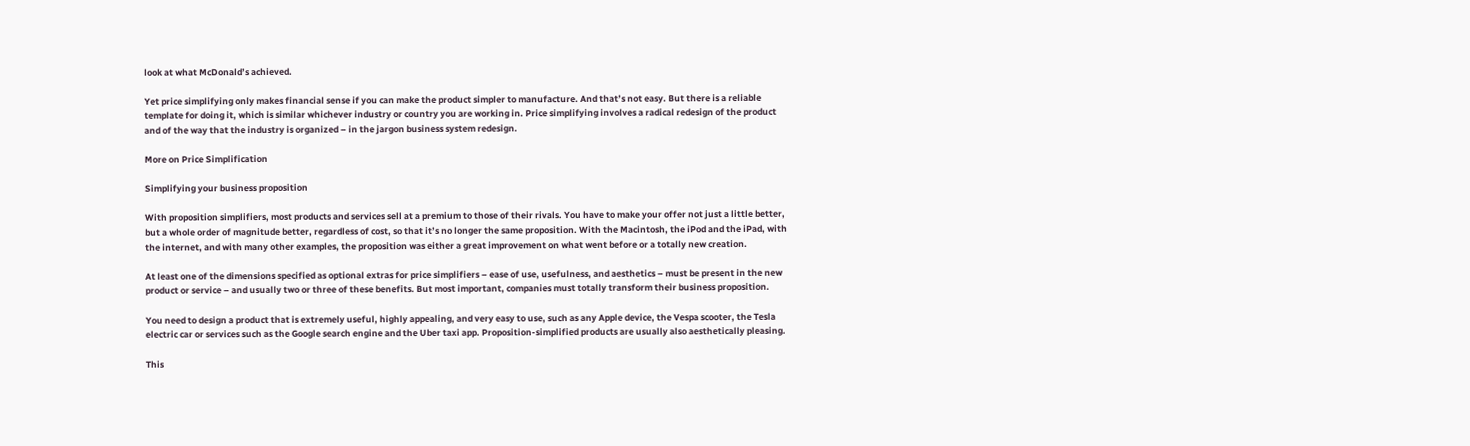look at what McDonald’s achieved.

Yet price simplifying only makes financial sense if you can make the product simpler to manufacture. And that’s not easy. But there is a reliable template for doing it, which is similar whichever industry or country you are working in. Price simplifying involves a radical redesign of the product and of the way that the industry is organized – in the jargon business system redesign.

More on Price Simplification

Simplifying your business proposition

With proposition simplifiers, most products and services sell at a premium to those of their rivals. You have to make your offer not just a little better, but a whole order of magnitude better, regardless of cost, so that it’s no longer the same proposition. With the Macintosh, the iPod and the iPad, with the internet, and with many other examples, the proposition was either a great improvement on what went before or a totally new creation.

At least one of the dimensions specified as optional extras for price simplifiers – ease of use, usefulness, and aesthetics – must be present in the new product or service – and usually two or three of these benefits. But most important, companies must totally transform their business proposition.

You need to design a product that is extremely useful, highly appealing, and very easy to use, such as any Apple device, the Vespa scooter, the Tesla electric car or services such as the Google search engine and the Uber taxi app. Proposition-simplified products are usually also aesthetically pleasing.

This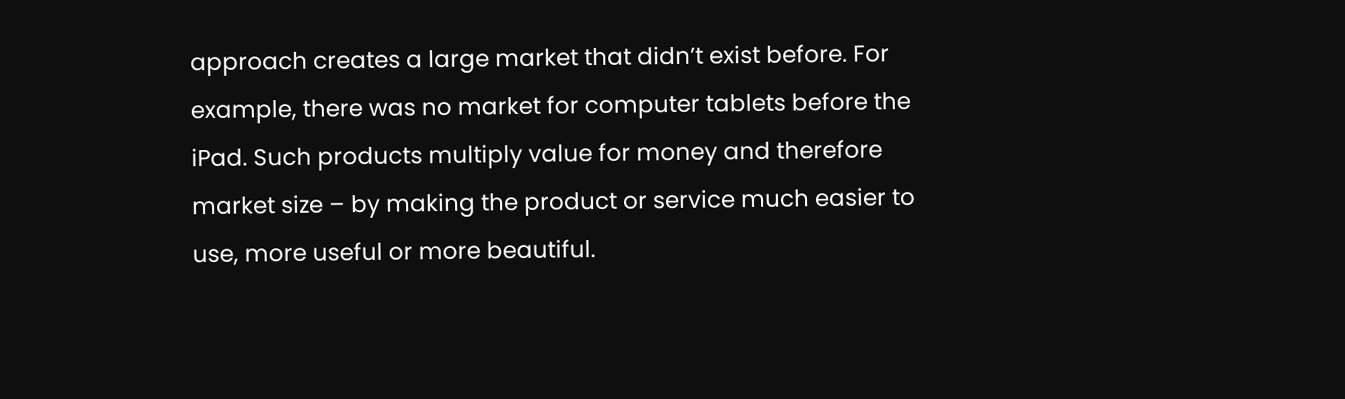approach creates a large market that didn’t exist before. For example, there was no market for computer tablets before the iPad. Such products multiply value for money and therefore market size – by making the product or service much easier to use, more useful or more beautiful.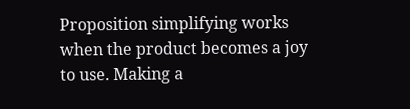Proposition simplifying works when the product becomes a joy to use. Making a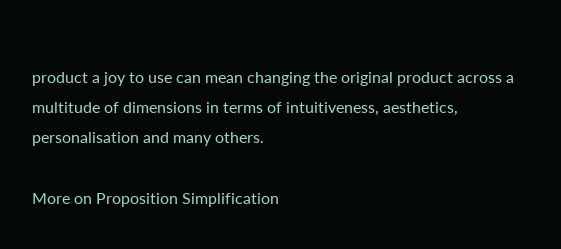product a joy to use can mean changing the original product across a multitude of dimensions in terms of intuitiveness, aesthetics, personalisation and many others.

More on Proposition Simplification